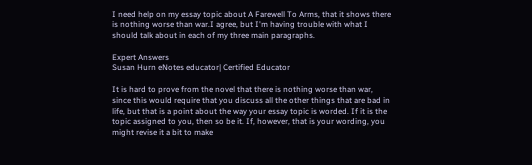I need help on my essay topic about A Farewell To Arms, that it shows there is nothing worse than war.I agree, but I'm having trouble with what I should talk about in each of my three main paragraphs.

Expert Answers
Susan Hurn eNotes educator| Certified Educator

It is hard to prove from the novel that there is nothing worse than war, since this would require that you discuss all the other things that are bad in life, but that is a point about the way your essay topic is worded. If it is the topic assigned to you, then so be it. If, however, that is your wording, you might revise it a bit to make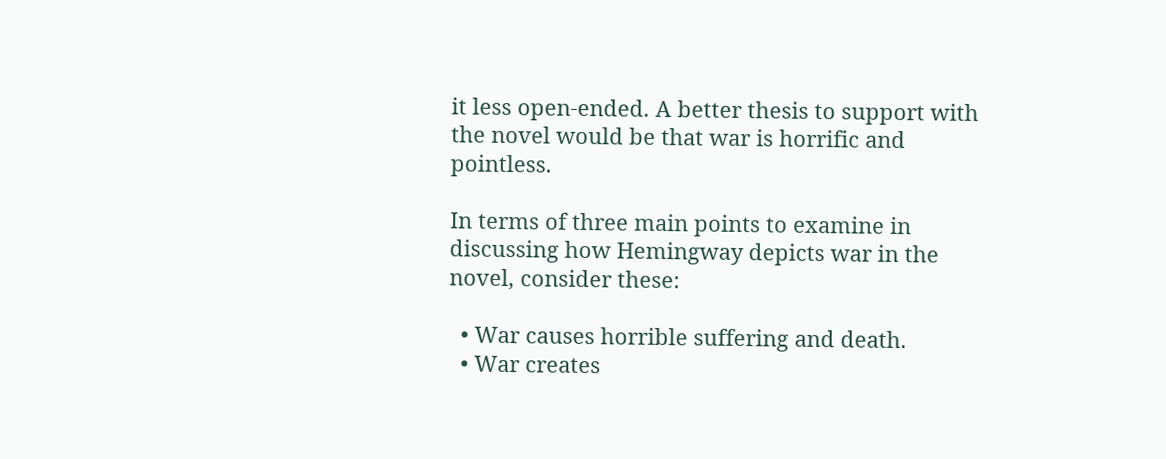it less open-ended. A better thesis to support with the novel would be that war is horrific and pointless.

In terms of three main points to examine in discussing how Hemingway depicts war in the novel, consider these:

  • War causes horrible suffering and death.
  • War creates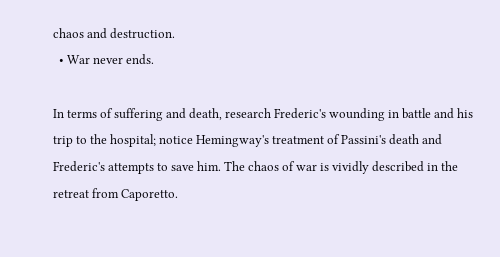chaos and destruction.
  • War never ends.

In terms of suffering and death, research Frederic's wounding in battle and his trip to the hospital; notice Hemingway's treatment of Passini's death and Frederic's attempts to save him. The chaos of war is vividly described in the retreat from Caporetto.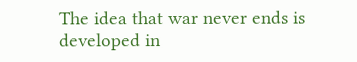The idea that war never ends is developed in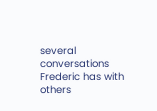several conversations Frederic has with others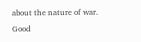about the nature of war. Good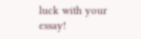luck with your essay!